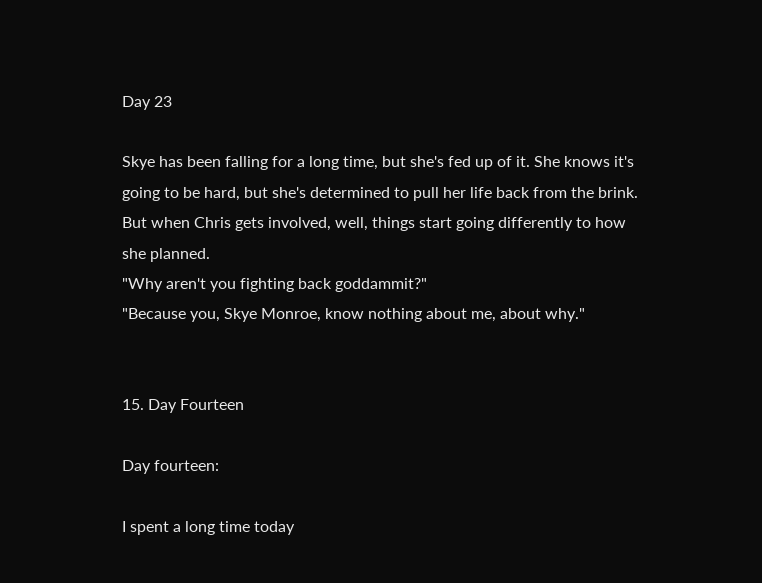Day 23

Skye has been falling for a long time, but she's fed up of it. She knows it's going to be hard, but she's determined to pull her life back from the brink.
But when Chris gets involved, well, things start going differently to how she planned.
"Why aren't you fighting back goddammit?"
"Because you, Skye Monroe, know nothing about me, about why."


15. Day Fourteen

Day fourteen:

I spent a long time today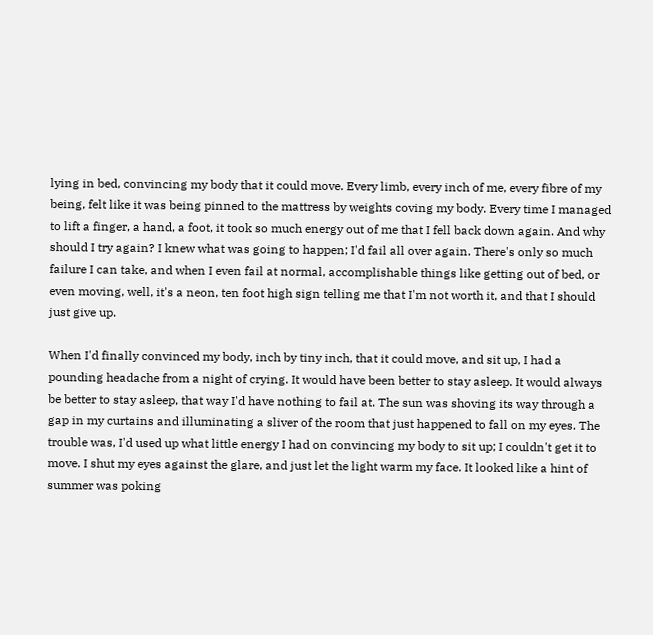lying in bed, convincing my body that it could move. Every limb, every inch of me, every fibre of my being, felt like it was being pinned to the mattress by weights coving my body. Every time I managed to lift a finger, a hand, a foot, it took so much energy out of me that I fell back down again. And why should I try again? I knew what was going to happen; I'd fail all over again. There's only so much failure I can take, and when I even fail at normal, accomplishable things like getting out of bed, or even moving, well, it's a neon, ten foot high sign telling me that I'm not worth it, and that I should just give up.

When I'd finally convinced my body, inch by tiny inch, that it could move, and sit up, I had a pounding headache from a night of crying. It would have been better to stay asleep. It would always be better to stay asleep, that way I'd have nothing to fail at. The sun was shoving its way through a gap in my curtains and illuminating a sliver of the room that just happened to fall on my eyes. The trouble was, I'd used up what little energy I had on convincing my body to sit up; I couldn't get it to move. I shut my eyes against the glare, and just let the light warm my face. It looked like a hint of summer was poking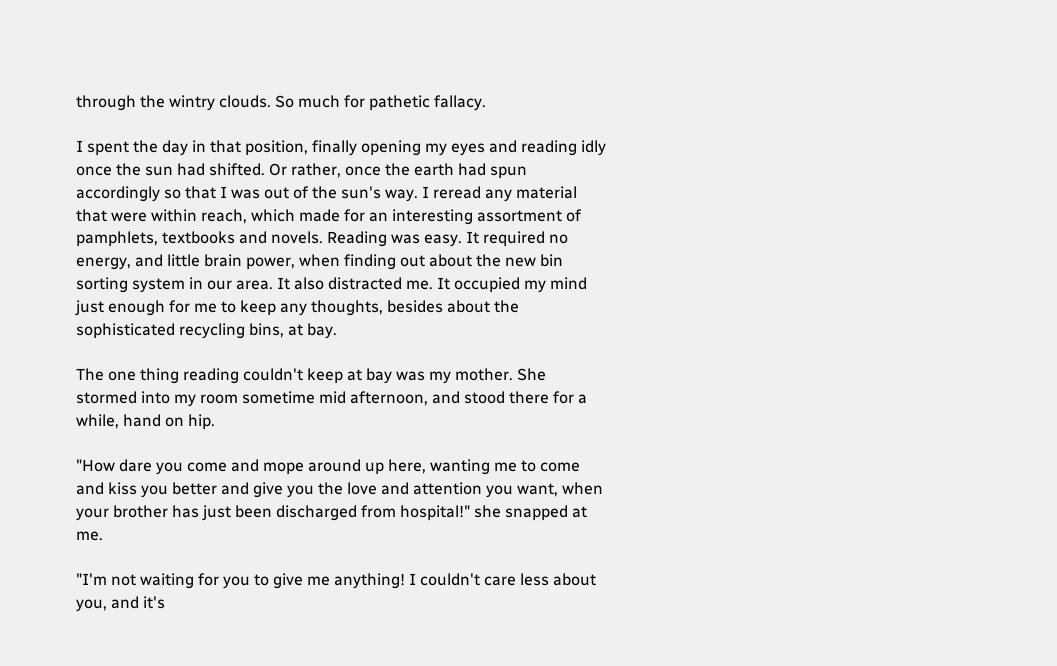through the wintry clouds. So much for pathetic fallacy.

I spent the day in that position, finally opening my eyes and reading idly once the sun had shifted. Or rather, once the earth had spun accordingly so that I was out of the sun's way. I reread any material that were within reach, which made for an interesting assortment of pamphlets, textbooks and novels. Reading was easy. It required no energy, and little brain power, when finding out about the new bin sorting system in our area. It also distracted me. It occupied my mind just enough for me to keep any thoughts, besides about the sophisticated recycling bins, at bay.

The one thing reading couldn't keep at bay was my mother. She stormed into my room sometime mid afternoon, and stood there for a while, hand on hip.

"How dare you come and mope around up here, wanting me to come and kiss you better and give you the love and attention you want, when your brother has just been discharged from hospital!" she snapped at me.

"I'm not waiting for you to give me anything! I couldn't care less about you, and it's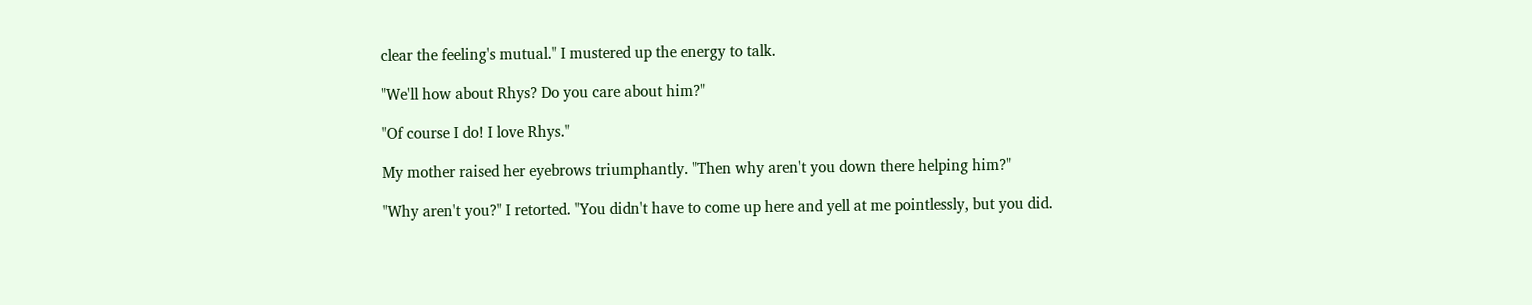clear the feeling's mutual." I mustered up the energy to talk.

"We'll how about Rhys? Do you care about him?"

"Of course I do! I love Rhys."

My mother raised her eyebrows triumphantly. "Then why aren't you down there helping him?"

"Why aren't you?" I retorted. "You didn't have to come up here and yell at me pointlessly, but you did.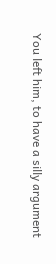You left him, to have a silly argument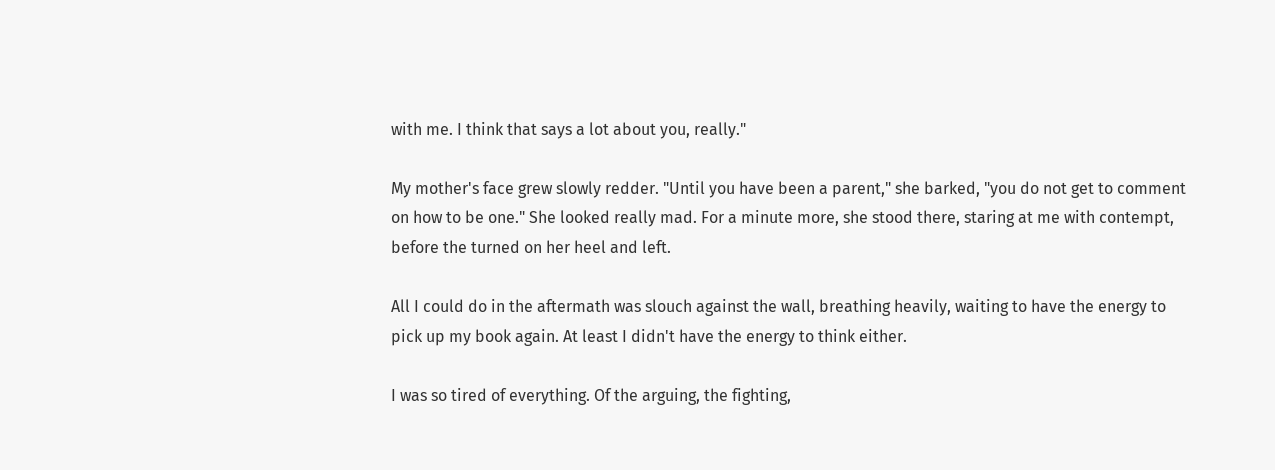with me. I think that says a lot about you, really."

My mother's face grew slowly redder. "Until you have been a parent," she barked, "you do not get to comment on how to be one." She looked really mad. For a minute more, she stood there, staring at me with contempt, before the turned on her heel and left.

All I could do in the aftermath was slouch against the wall, breathing heavily, waiting to have the energy to pick up my book again. At least I didn't have the energy to think either.

I was so tired of everything. Of the arguing, the fighting,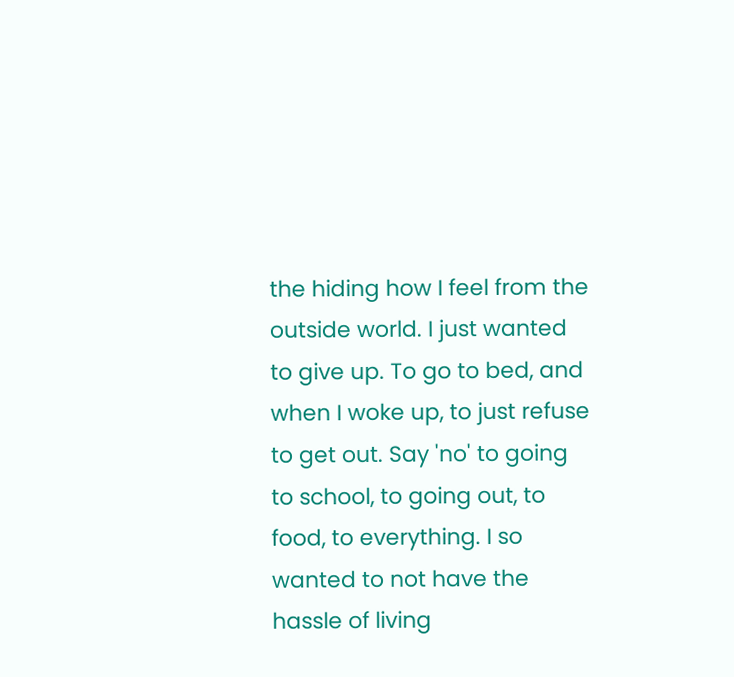the hiding how I feel from the outside world. I just wanted to give up. To go to bed, and when I woke up, to just refuse to get out. Say 'no' to going to school, to going out, to food, to everything. I so wanted to not have the hassle of living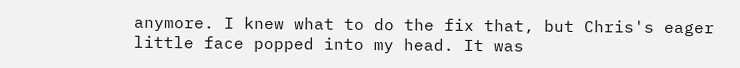anymore. I knew what to do the fix that, but Chris's eager little face popped into my head. It was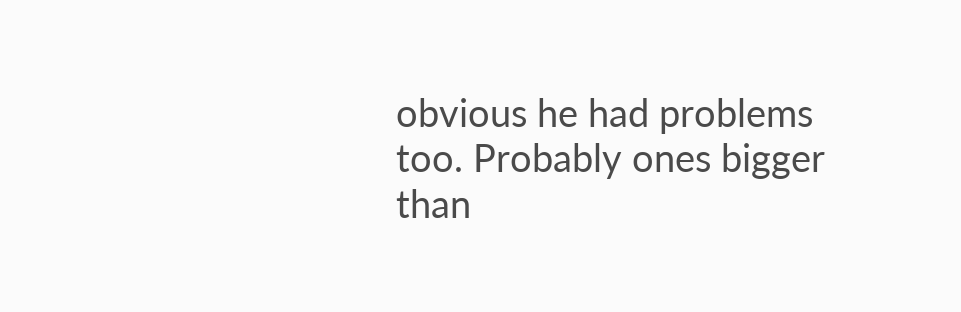obvious he had problems too. Probably ones bigger than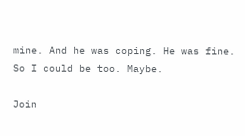mine. And he was coping. He was fine. So I could be too. Maybe.

Join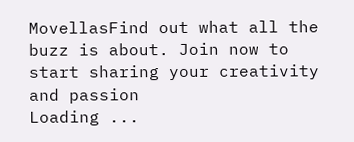MovellasFind out what all the buzz is about. Join now to start sharing your creativity and passion
Loading ...